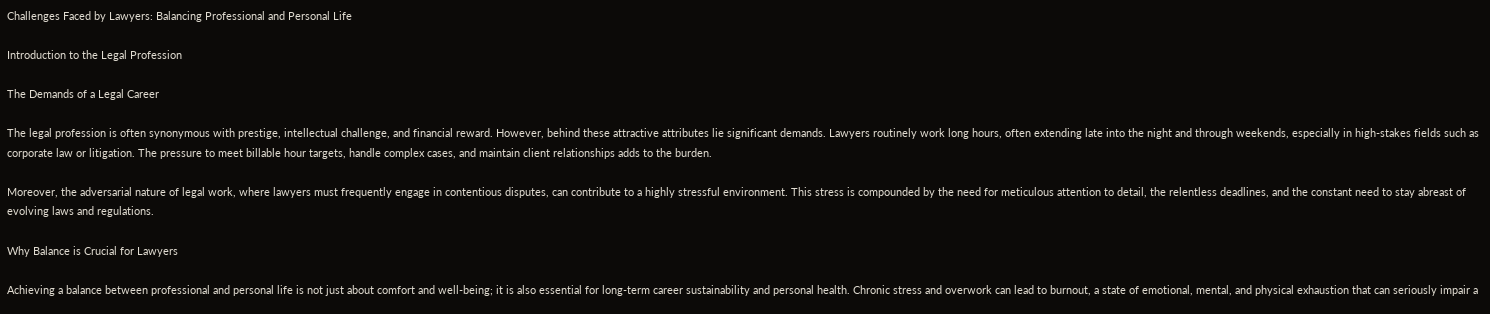Challenges Faced by Lawyers: Balancing Professional and Personal Life

Introduction to the Legal Profession

The Demands of a Legal Career

The legal profession is often synonymous with prestige, intellectual challenge, and financial reward. However, behind these attractive attributes lie significant demands. Lawyers routinely work long hours, often extending late into the night and through weekends, especially in high-stakes fields such as corporate law or litigation. The pressure to meet billable hour targets, handle complex cases, and maintain client relationships adds to the burden.

Moreover, the adversarial nature of legal work, where lawyers must frequently engage in contentious disputes, can contribute to a highly stressful environment. This stress is compounded by the need for meticulous attention to detail, the relentless deadlines, and the constant need to stay abreast of evolving laws and regulations.

Why Balance is Crucial for Lawyers

Achieving a balance between professional and personal life is not just about comfort and well-being; it is also essential for long-term career sustainability and personal health. Chronic stress and overwork can lead to burnout, a state of emotional, mental, and physical exhaustion that can seriously impair a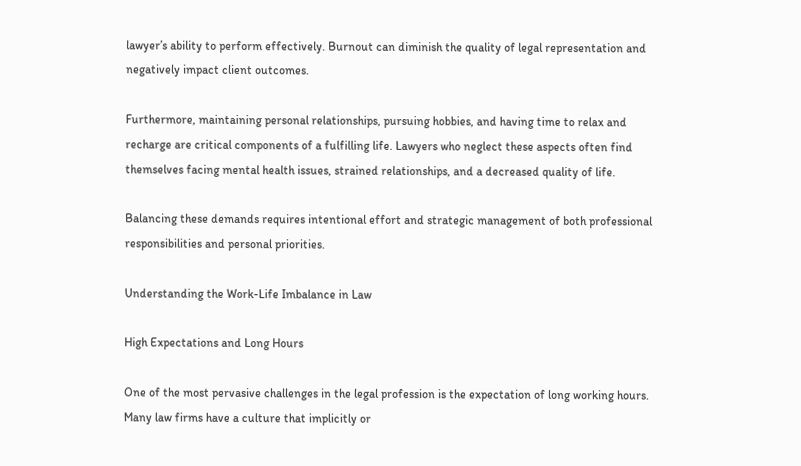lawyer’s ability to perform effectively. Burnout can diminish the quality of legal representation and negatively impact client outcomes.

Furthermore, maintaining personal relationships, pursuing hobbies, and having time to relax and recharge are critical components of a fulfilling life. Lawyers who neglect these aspects often find themselves facing mental health issues, strained relationships, and a decreased quality of life.

Balancing these demands requires intentional effort and strategic management of both professional responsibilities and personal priorities.

Understanding the Work-Life Imbalance in Law

High Expectations and Long Hours

One of the most pervasive challenges in the legal profession is the expectation of long working hours. Many law firms have a culture that implicitly or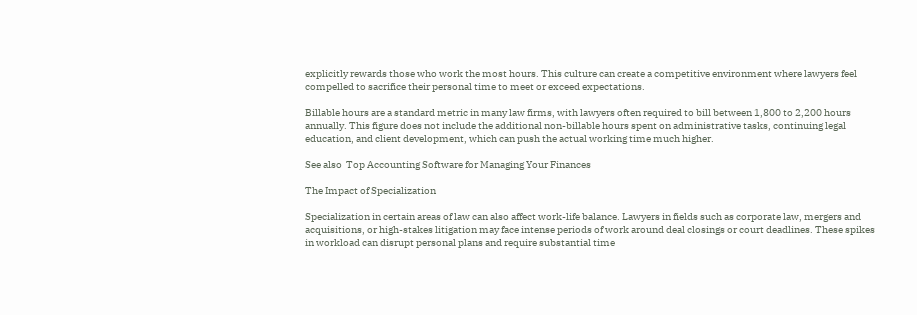explicitly rewards those who work the most hours. This culture can create a competitive environment where lawyers feel compelled to sacrifice their personal time to meet or exceed expectations.

Billable hours are a standard metric in many law firms, with lawyers often required to bill between 1,800 to 2,200 hours annually. This figure does not include the additional non-billable hours spent on administrative tasks, continuing legal education, and client development, which can push the actual working time much higher.

See also  Top Accounting Software for Managing Your Finances

The Impact of Specialization

Specialization in certain areas of law can also affect work-life balance. Lawyers in fields such as corporate law, mergers and acquisitions, or high-stakes litigation may face intense periods of work around deal closings or court deadlines. These spikes in workload can disrupt personal plans and require substantial time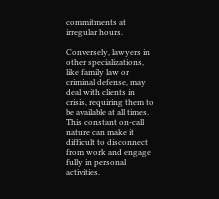commitments at irregular hours.

Conversely, lawyers in other specializations, like family law or criminal defense, may deal with clients in crisis, requiring them to be available at all times. This constant on-call nature can make it difficult to disconnect from work and engage fully in personal activities.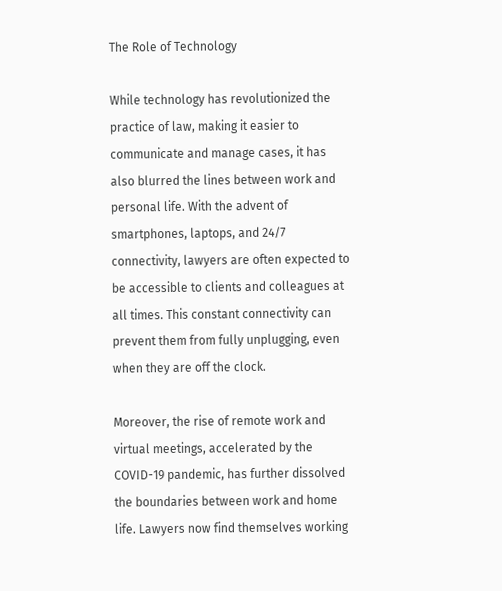The Role of Technology

While technology has revolutionized the practice of law, making it easier to communicate and manage cases, it has also blurred the lines between work and personal life. With the advent of smartphones, laptops, and 24/7 connectivity, lawyers are often expected to be accessible to clients and colleagues at all times. This constant connectivity can prevent them from fully unplugging, even when they are off the clock.

Moreover, the rise of remote work and virtual meetings, accelerated by the COVID-19 pandemic, has further dissolved the boundaries between work and home life. Lawyers now find themselves working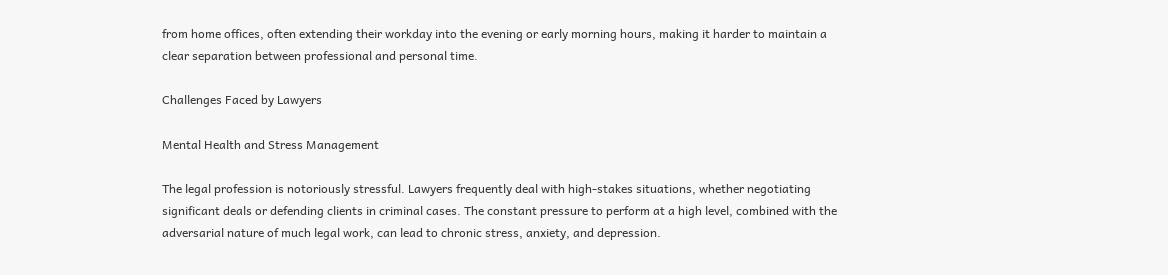from home offices, often extending their workday into the evening or early morning hours, making it harder to maintain a clear separation between professional and personal time.

Challenges Faced by Lawyers

Mental Health and Stress Management

The legal profession is notoriously stressful. Lawyers frequently deal with high-stakes situations, whether negotiating significant deals or defending clients in criminal cases. The constant pressure to perform at a high level, combined with the adversarial nature of much legal work, can lead to chronic stress, anxiety, and depression.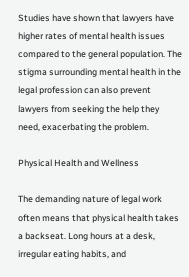Studies have shown that lawyers have higher rates of mental health issues compared to the general population. The stigma surrounding mental health in the legal profession can also prevent lawyers from seeking the help they need, exacerbating the problem.

Physical Health and Wellness

The demanding nature of legal work often means that physical health takes a backseat. Long hours at a desk, irregular eating habits, and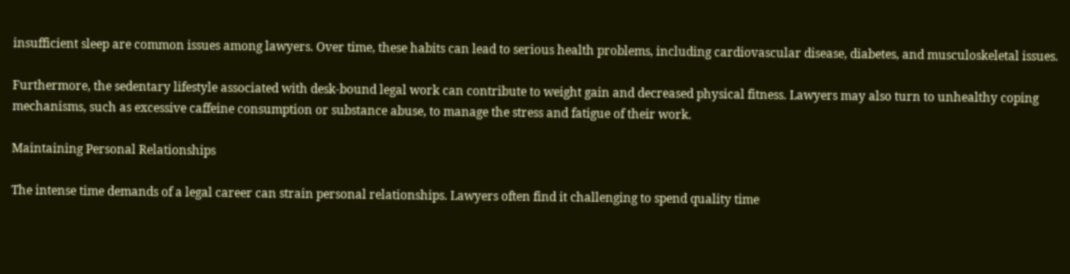insufficient sleep are common issues among lawyers. Over time, these habits can lead to serious health problems, including cardiovascular disease, diabetes, and musculoskeletal issues.

Furthermore, the sedentary lifestyle associated with desk-bound legal work can contribute to weight gain and decreased physical fitness. Lawyers may also turn to unhealthy coping mechanisms, such as excessive caffeine consumption or substance abuse, to manage the stress and fatigue of their work.

Maintaining Personal Relationships

The intense time demands of a legal career can strain personal relationships. Lawyers often find it challenging to spend quality time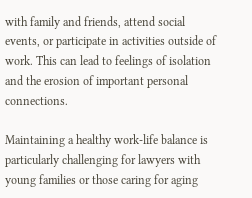with family and friends, attend social events, or participate in activities outside of work. This can lead to feelings of isolation and the erosion of important personal connections.

Maintaining a healthy work-life balance is particularly challenging for lawyers with young families or those caring for aging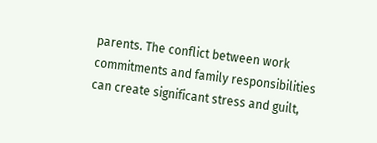parents. The conflict between work commitments and family responsibilities can create significant stress and guilt,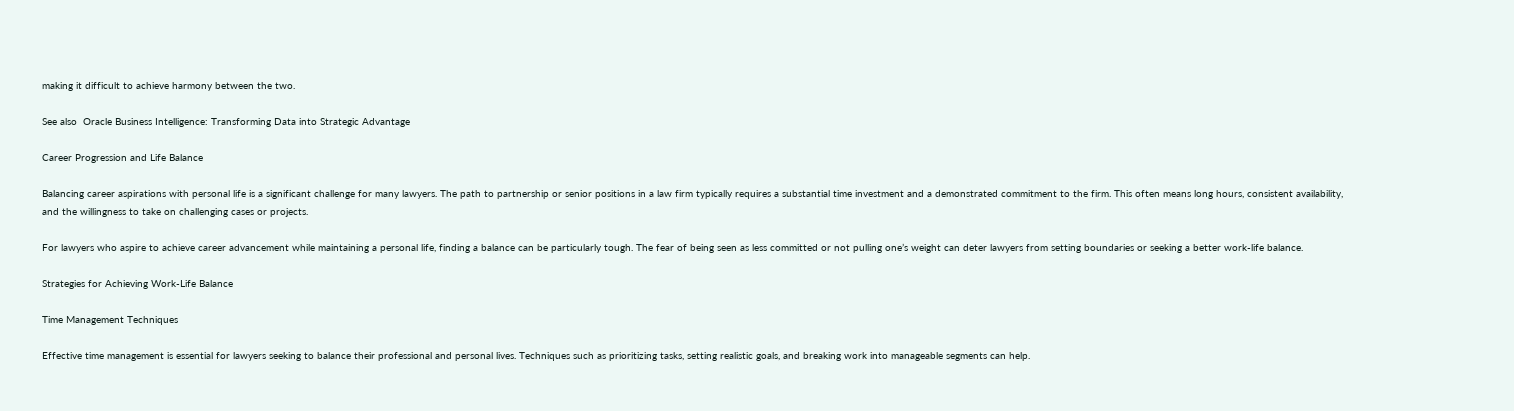making it difficult to achieve harmony between the two.

See also  Oracle Business Intelligence: Transforming Data into Strategic Advantage

Career Progression and Life Balance

Balancing career aspirations with personal life is a significant challenge for many lawyers. The path to partnership or senior positions in a law firm typically requires a substantial time investment and a demonstrated commitment to the firm. This often means long hours, consistent availability, and the willingness to take on challenging cases or projects.

For lawyers who aspire to achieve career advancement while maintaining a personal life, finding a balance can be particularly tough. The fear of being seen as less committed or not pulling one’s weight can deter lawyers from setting boundaries or seeking a better work-life balance.

Strategies for Achieving Work-Life Balance

Time Management Techniques

Effective time management is essential for lawyers seeking to balance their professional and personal lives. Techniques such as prioritizing tasks, setting realistic goals, and breaking work into manageable segments can help.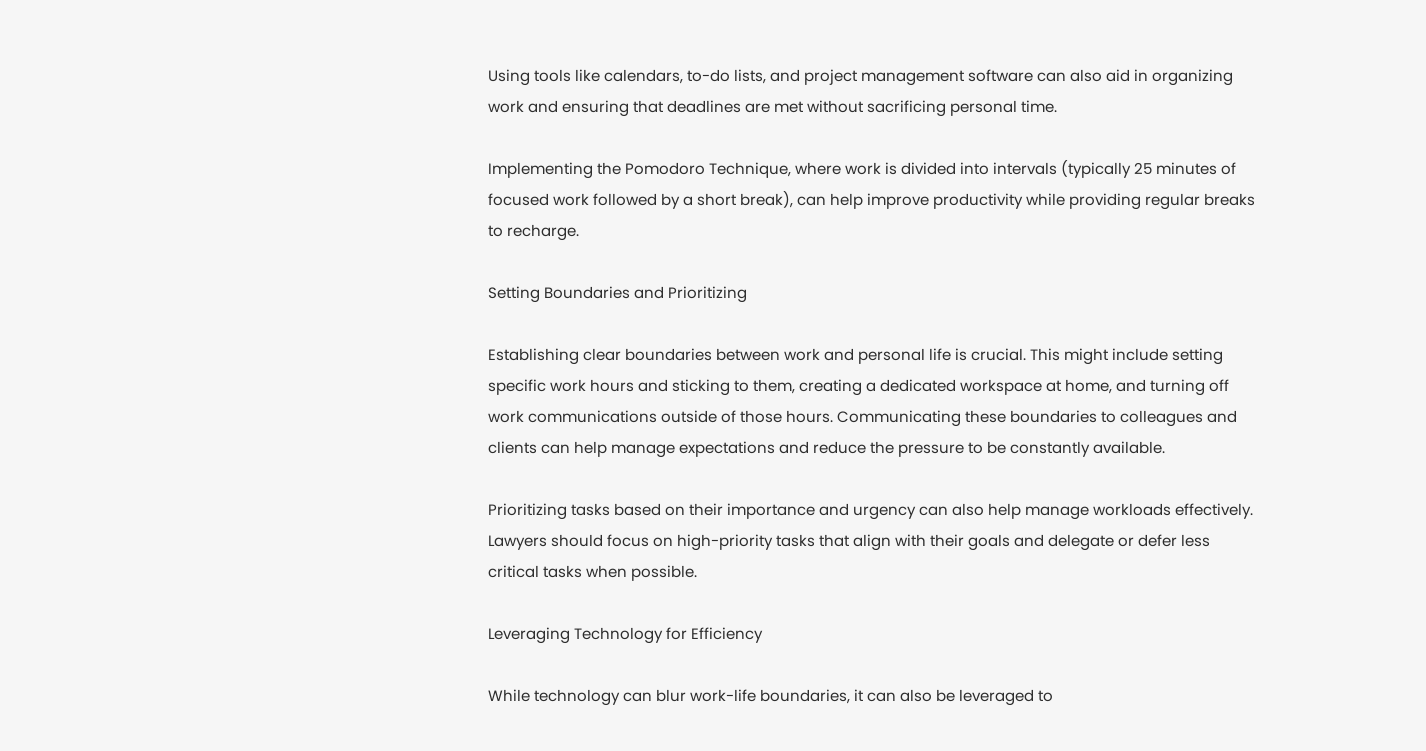Using tools like calendars, to-do lists, and project management software can also aid in organizing work and ensuring that deadlines are met without sacrificing personal time.

Implementing the Pomodoro Technique, where work is divided into intervals (typically 25 minutes of focused work followed by a short break), can help improve productivity while providing regular breaks to recharge.

Setting Boundaries and Prioritizing

Establishing clear boundaries between work and personal life is crucial. This might include setting specific work hours and sticking to them, creating a dedicated workspace at home, and turning off work communications outside of those hours. Communicating these boundaries to colleagues and clients can help manage expectations and reduce the pressure to be constantly available.

Prioritizing tasks based on their importance and urgency can also help manage workloads effectively. Lawyers should focus on high-priority tasks that align with their goals and delegate or defer less critical tasks when possible.

Leveraging Technology for Efficiency

While technology can blur work-life boundaries, it can also be leveraged to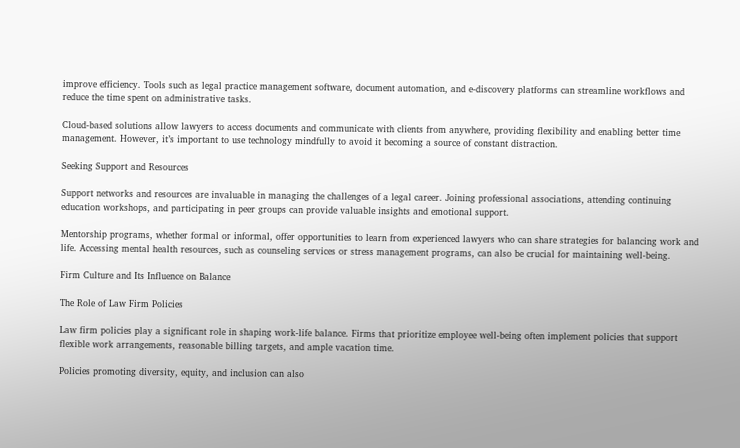improve efficiency. Tools such as legal practice management software, document automation, and e-discovery platforms can streamline workflows and reduce the time spent on administrative tasks.

Cloud-based solutions allow lawyers to access documents and communicate with clients from anywhere, providing flexibility and enabling better time management. However, it’s important to use technology mindfully to avoid it becoming a source of constant distraction.

Seeking Support and Resources

Support networks and resources are invaluable in managing the challenges of a legal career. Joining professional associations, attending continuing education workshops, and participating in peer groups can provide valuable insights and emotional support.

Mentorship programs, whether formal or informal, offer opportunities to learn from experienced lawyers who can share strategies for balancing work and life. Accessing mental health resources, such as counseling services or stress management programs, can also be crucial for maintaining well-being.

Firm Culture and Its Influence on Balance

The Role of Law Firm Policies

Law firm policies play a significant role in shaping work-life balance. Firms that prioritize employee well-being often implement policies that support flexible work arrangements, reasonable billing targets, and ample vacation time.

Policies promoting diversity, equity, and inclusion can also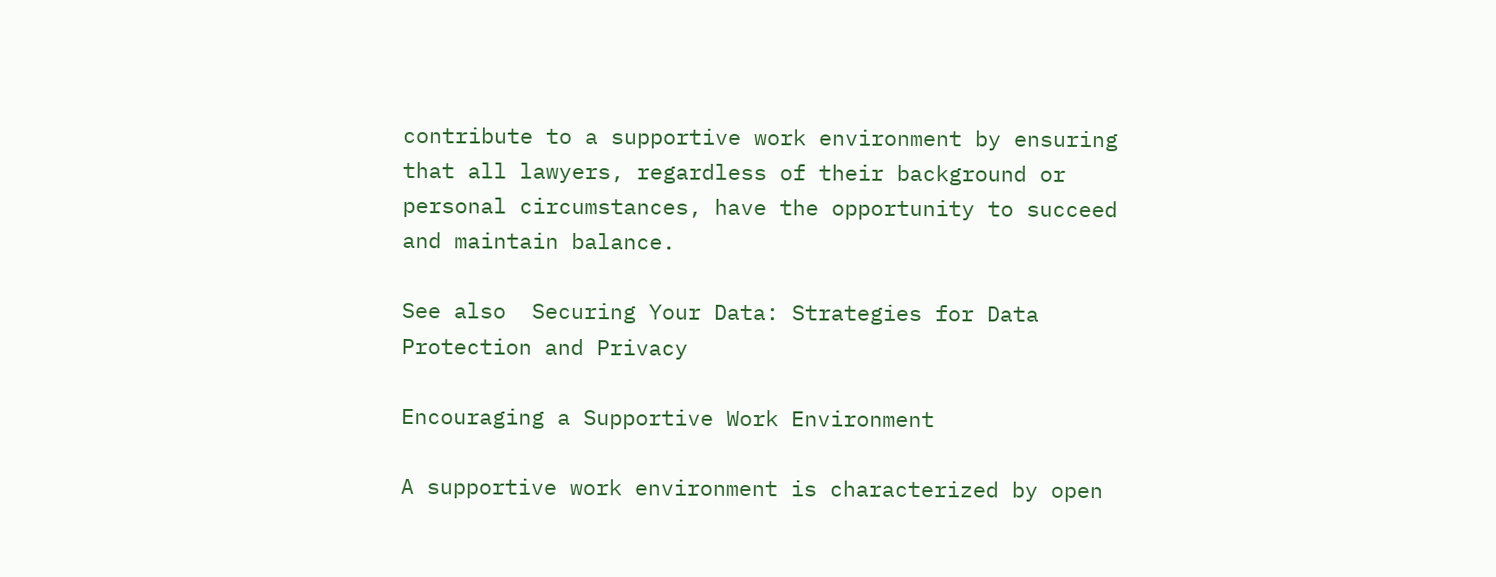contribute to a supportive work environment by ensuring that all lawyers, regardless of their background or personal circumstances, have the opportunity to succeed and maintain balance.

See also  Securing Your Data: Strategies for Data Protection and Privacy

Encouraging a Supportive Work Environment

A supportive work environment is characterized by open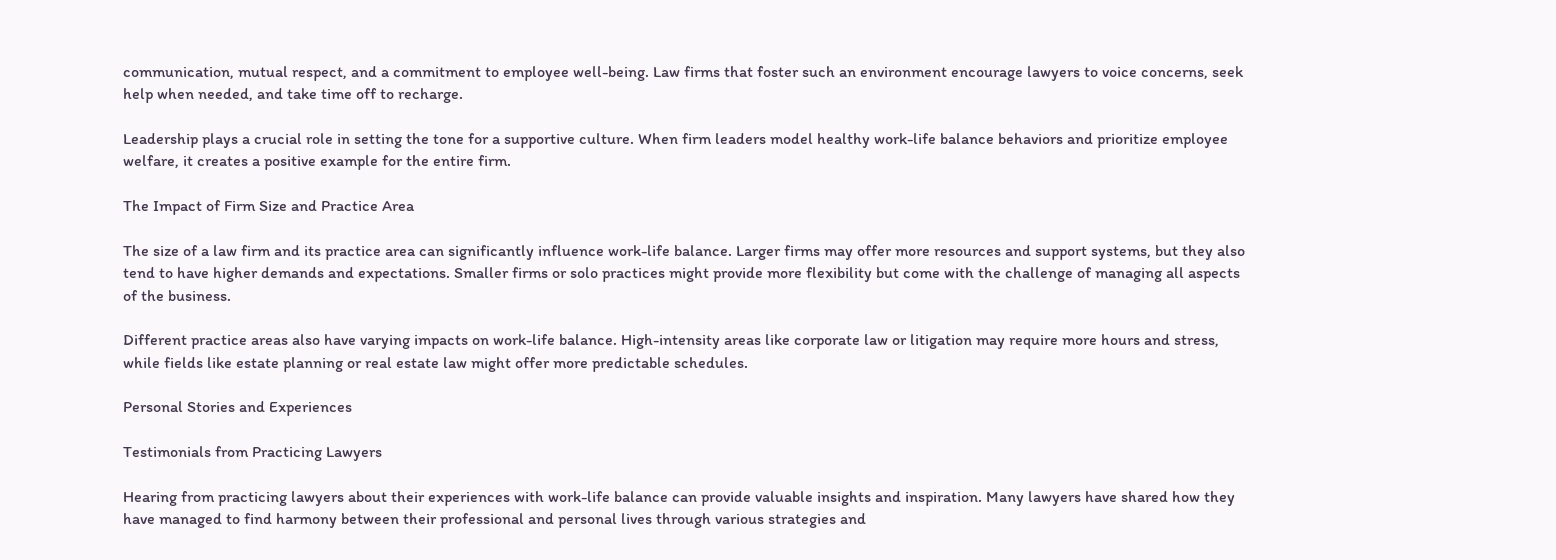communication, mutual respect, and a commitment to employee well-being. Law firms that foster such an environment encourage lawyers to voice concerns, seek help when needed, and take time off to recharge.

Leadership plays a crucial role in setting the tone for a supportive culture. When firm leaders model healthy work-life balance behaviors and prioritize employee welfare, it creates a positive example for the entire firm.

The Impact of Firm Size and Practice Area

The size of a law firm and its practice area can significantly influence work-life balance. Larger firms may offer more resources and support systems, but they also tend to have higher demands and expectations. Smaller firms or solo practices might provide more flexibility but come with the challenge of managing all aspects of the business.

Different practice areas also have varying impacts on work-life balance. High-intensity areas like corporate law or litigation may require more hours and stress, while fields like estate planning or real estate law might offer more predictable schedules.

Personal Stories and Experiences

Testimonials from Practicing Lawyers

Hearing from practicing lawyers about their experiences with work-life balance can provide valuable insights and inspiration. Many lawyers have shared how they have managed to find harmony between their professional and personal lives through various strategies and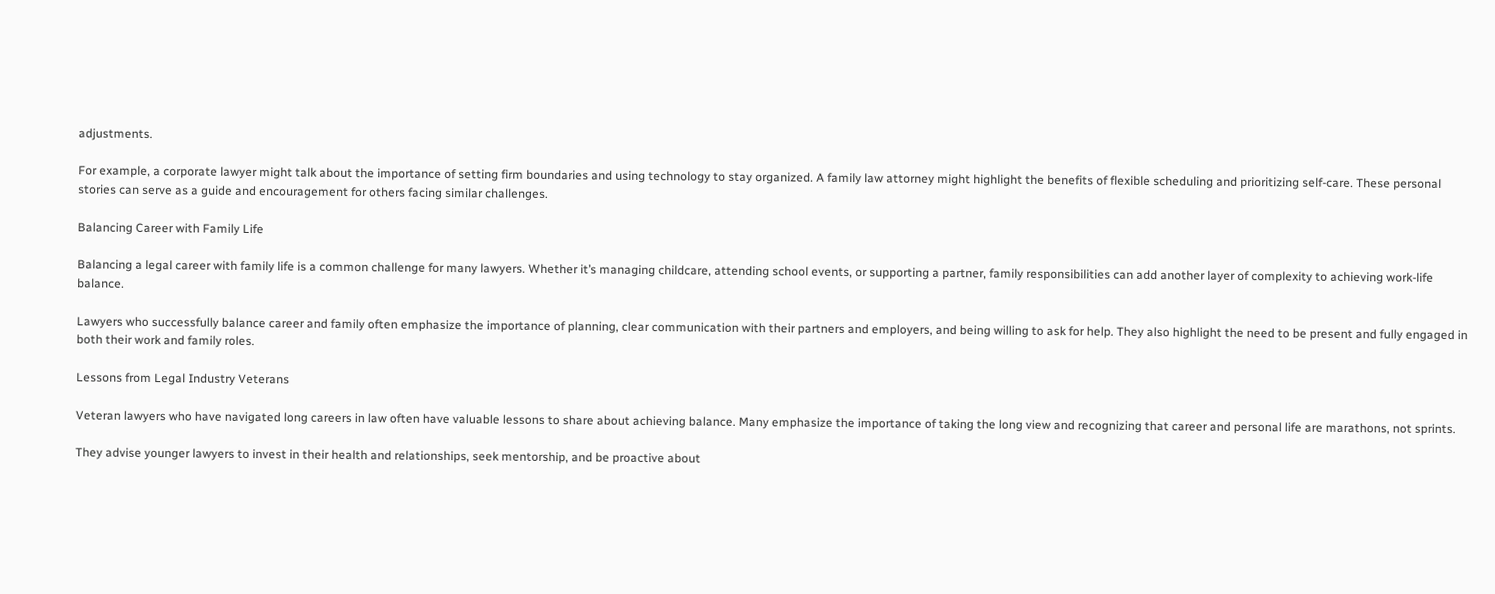adjustments.

For example, a corporate lawyer might talk about the importance of setting firm boundaries and using technology to stay organized. A family law attorney might highlight the benefits of flexible scheduling and prioritizing self-care. These personal stories can serve as a guide and encouragement for others facing similar challenges.

Balancing Career with Family Life

Balancing a legal career with family life is a common challenge for many lawyers. Whether it’s managing childcare, attending school events, or supporting a partner, family responsibilities can add another layer of complexity to achieving work-life balance.

Lawyers who successfully balance career and family often emphasize the importance of planning, clear communication with their partners and employers, and being willing to ask for help. They also highlight the need to be present and fully engaged in both their work and family roles.

Lessons from Legal Industry Veterans

Veteran lawyers who have navigated long careers in law often have valuable lessons to share about achieving balance. Many emphasize the importance of taking the long view and recognizing that career and personal life are marathons, not sprints.

They advise younger lawyers to invest in their health and relationships, seek mentorship, and be proactive about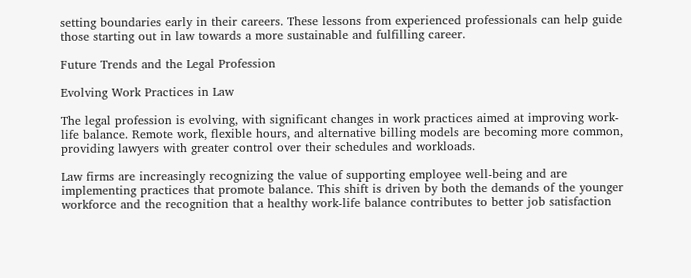setting boundaries early in their careers. These lessons from experienced professionals can help guide those starting out in law towards a more sustainable and fulfilling career.

Future Trends and the Legal Profession

Evolving Work Practices in Law

The legal profession is evolving, with significant changes in work practices aimed at improving work-life balance. Remote work, flexible hours, and alternative billing models are becoming more common, providing lawyers with greater control over their schedules and workloads.

Law firms are increasingly recognizing the value of supporting employee well-being and are implementing practices that promote balance. This shift is driven by both the demands of the younger workforce and the recognition that a healthy work-life balance contributes to better job satisfaction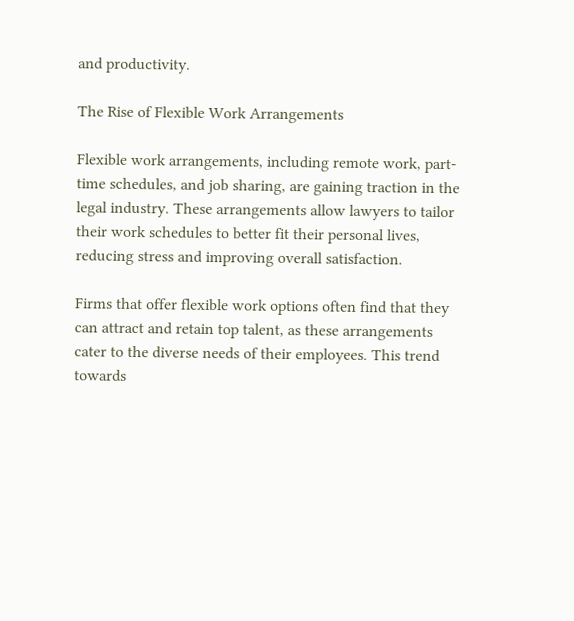and productivity.

The Rise of Flexible Work Arrangements

Flexible work arrangements, including remote work, part-time schedules, and job sharing, are gaining traction in the legal industry. These arrangements allow lawyers to tailor their work schedules to better fit their personal lives, reducing stress and improving overall satisfaction.

Firms that offer flexible work options often find that they can attract and retain top talent, as these arrangements cater to the diverse needs of their employees. This trend towards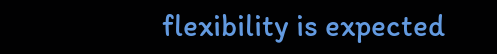flexibility is expected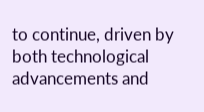to continue, driven by both technological advancements and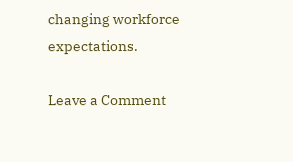changing workforce expectations.

Leave a Comment